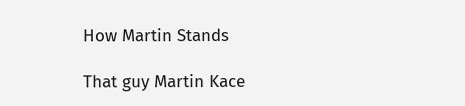How Martin Stands

That guy Martin Kace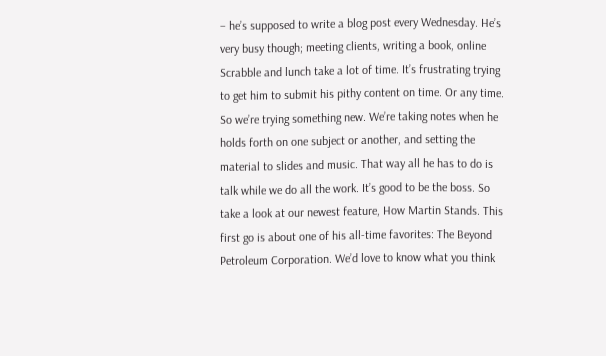– he’s supposed to write a blog post every Wednesday. He’s very busy though; meeting clients, writing a book, online Scrabble and lunch take a lot of time. It’s frustrating trying to get him to submit his pithy content on time. Or any time. So we’re trying something new. We’re taking notes when he holds forth on one subject or another, and setting the material to slides and music. That way all he has to do is talk while we do all the work. It’s good to be the boss. So take a look at our newest feature, How Martin Stands. This first go is about one of his all-time favorites: The Beyond Petroleum Corporation. We’d love to know what you think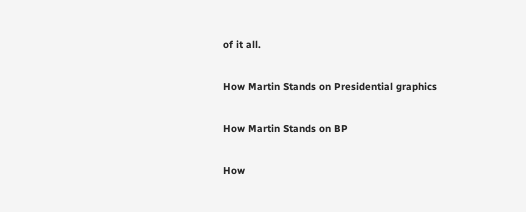of it all.

How Martin Stands on Presidential graphics

How Martin Stands on BP

How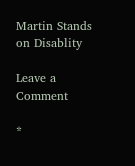Martin Stands on Disablity

Leave a Comment

*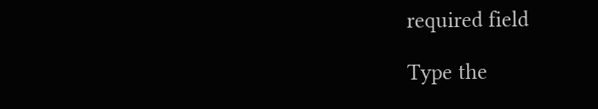required field

Type the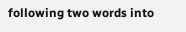following two words into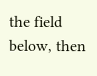the field below, then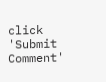click 'Submit Comment'